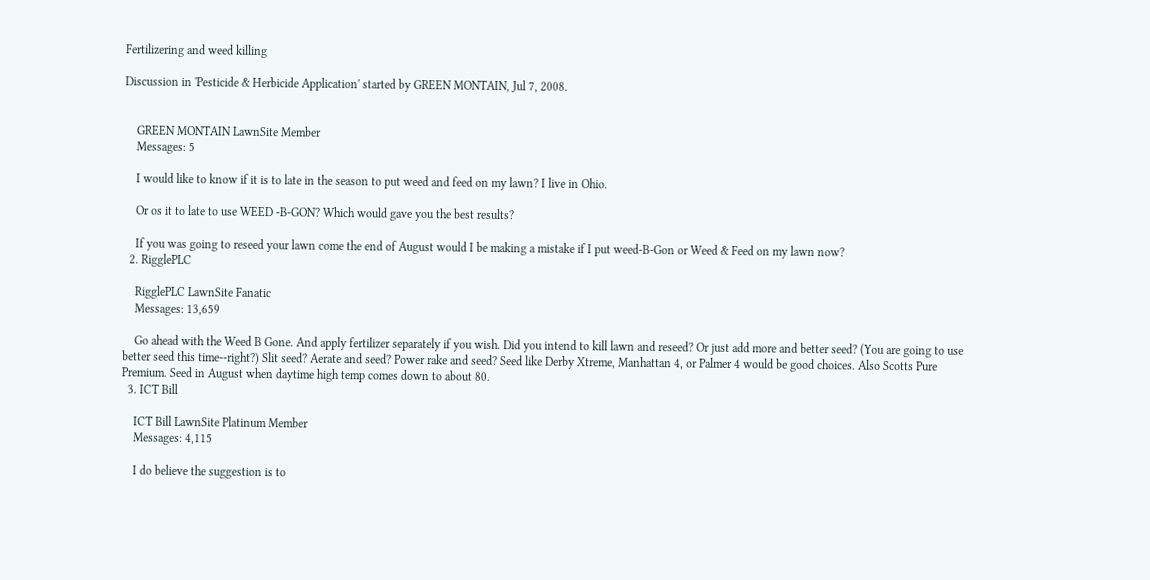Fertilizering and weed killing

Discussion in 'Pesticide & Herbicide Application' started by GREEN MONTAIN, Jul 7, 2008.


    GREEN MONTAIN LawnSite Member
    Messages: 5

    I would like to know if it is to late in the season to put weed and feed on my lawn? I live in Ohio.

    Or os it to late to use WEED -B-GON? Which would gave you the best results?

    If you was going to reseed your lawn come the end of August would I be making a mistake if I put weed-B-Gon or Weed & Feed on my lawn now?
  2. RigglePLC

    RigglePLC LawnSite Fanatic
    Messages: 13,659

    Go ahead with the Weed B Gone. And apply fertilizer separately if you wish. Did you intend to kill lawn and reseed? Or just add more and better seed? (You are going to use better seed this time--right?) Slit seed? Aerate and seed? Power rake and seed? Seed like Derby Xtreme, Manhattan 4, or Palmer 4 would be good choices. Also Scotts Pure Premium. Seed in August when daytime high temp comes down to about 80.
  3. ICT Bill

    ICT Bill LawnSite Platinum Member
    Messages: 4,115

    I do believe the suggestion is to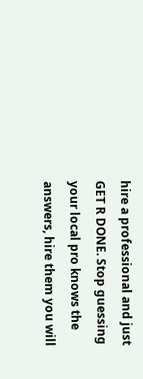hire a professional and just GET R DONE. Stop guessing your local pro knows the answers, hire them you will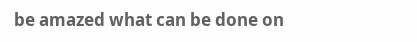be amazed what can be done on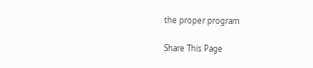the proper program

Share This Page